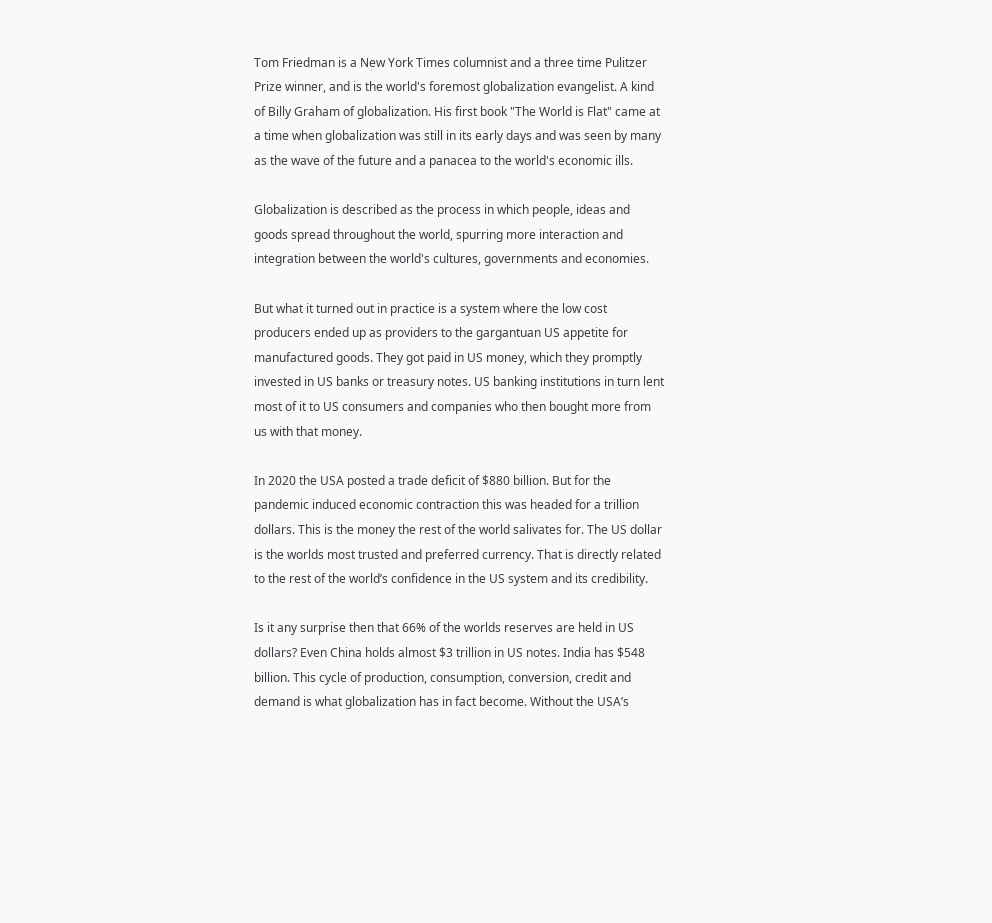Tom Friedman is a New York Times columnist and a three time Pulitzer Prize winner, and is the world's foremost globalization evangelist. A kind of Billy Graham of globalization. His first book "The World is Flat" came at a time when globalization was still in its early days and was seen by many as the wave of the future and a panacea to the world's economic ills.

Globalization is described as the process in which people, ideas and goods spread throughout the world, spurring more interaction and integration between the world's cultures, governments and economies.

But what it turned out in practice is a system where the low cost producers ended up as providers to the gargantuan US appetite for manufactured goods. They got paid in US money, which they promptly invested in US banks or treasury notes. US banking institutions in turn lent most of it to US consumers and companies who then bought more from us with that money.

In 2020 the USA posted a trade deficit of $880 billion. But for the pandemic induced economic contraction this was headed for a trillion dollars. This is the money the rest of the world salivates for. The US dollar is the worlds most trusted and preferred currency. That is directly related to the rest of the world’s confidence in the US system and its credibility.

Is it any surprise then that 66% of the worlds reserves are held in US dollars? Even China holds almost $3 trillion in US notes. India has $548 billion. This cycle of production, consumption, conversion, credit and demand is what globalization has in fact become. Without the USA’s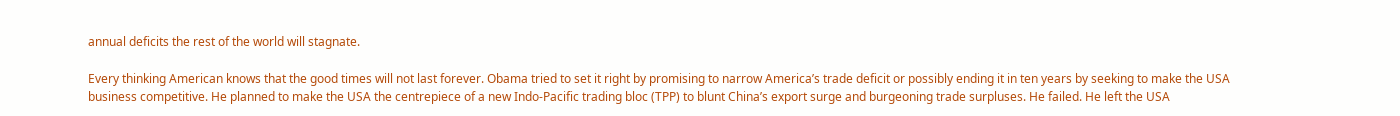annual deficits the rest of the world will stagnate.

Every thinking American knows that the good times will not last forever. Obama tried to set it right by promising to narrow America’s trade deficit or possibly ending it in ten years by seeking to make the USA business competitive. He planned to make the USA the centrepiece of a new Indo-Pacific trading bloc (TPP) to blunt China’s export surge and burgeoning trade surpluses. He failed. He left the USA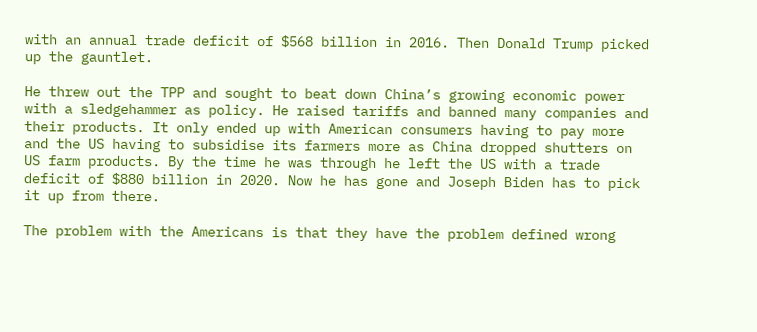with an annual trade deficit of $568 billion in 2016. Then Donald Trump picked up the gauntlet.

He threw out the TPP and sought to beat down China’s growing economic power with a sledgehammer as policy. He raised tariffs and banned many companies and their products. It only ended up with American consumers having to pay more and the US having to subsidise its farmers more as China dropped shutters on US farm products. By the time he was through he left the US with a trade deficit of $880 billion in 2020. Now he has gone and Joseph Biden has to pick it up from there.

The problem with the Americans is that they have the problem defined wrong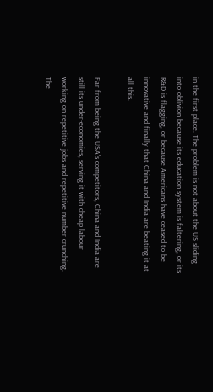in the first place. The problem is not about the US sliding into oblivion because its education system is faltering, or its R&D is flagging, or because Americans have ceased to be innovative and finally that China and India are beating it at all this.

Far from being the USA's competitors, China and India are still its under-economies, serving it with cheap labour working on repetitive jobs and repetitive number crunching. The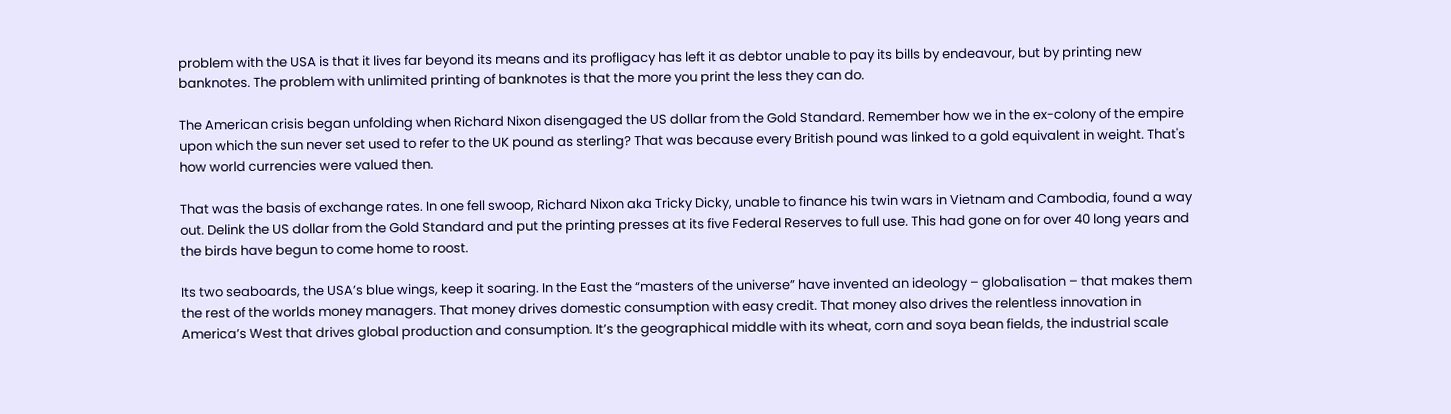problem with the USA is that it lives far beyond its means and its profligacy has left it as debtor unable to pay its bills by endeavour, but by printing new banknotes. The problem with unlimited printing of banknotes is that the more you print the less they can do.

The American crisis began unfolding when Richard Nixon disengaged the US dollar from the Gold Standard. Remember how we in the ex-colony of the empire upon which the sun never set used to refer to the UK pound as sterling? That was because every British pound was linked to a gold equivalent in weight. That's how world currencies were valued then.

That was the basis of exchange rates. In one fell swoop, Richard Nixon aka Tricky Dicky, unable to finance his twin wars in Vietnam and Cambodia, found a way out. Delink the US dollar from the Gold Standard and put the printing presses at its five Federal Reserves to full use. This had gone on for over 40 long years and the birds have begun to come home to roost.

Its two seaboards, the USA’s blue wings, keep it soaring. In the East the “masters of the universe” have invented an ideology – globalisation – that makes them the rest of the worlds money managers. That money drives domestic consumption with easy credit. That money also drives the relentless innovation in America’s West that drives global production and consumption. It’s the geographical middle with its wheat, corn and soya bean fields, the industrial scale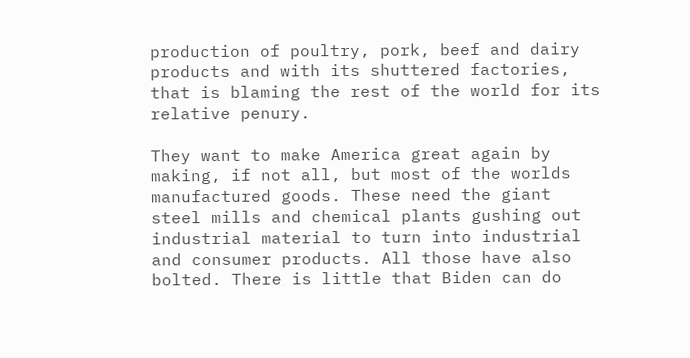production of poultry, pork, beef and dairy products and with its shuttered factories, that is blaming the rest of the world for its relative penury.

They want to make America great again by making, if not all, but most of the worlds manufactured goods. These need the giant steel mills and chemical plants gushing out industrial material to turn into industrial and consumer products. All those have also bolted. There is little that Biden can do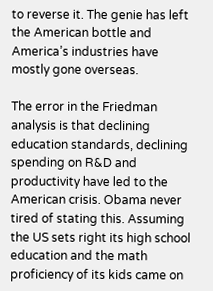to reverse it. The genie has left the American bottle and America’s industries have mostly gone overseas.

The error in the Friedman analysis is that declining education standards, declining spending on R&D and productivity have led to the American crisis. Obama never tired of stating this. Assuming the US sets right its high school education and the math proficiency of its kids came on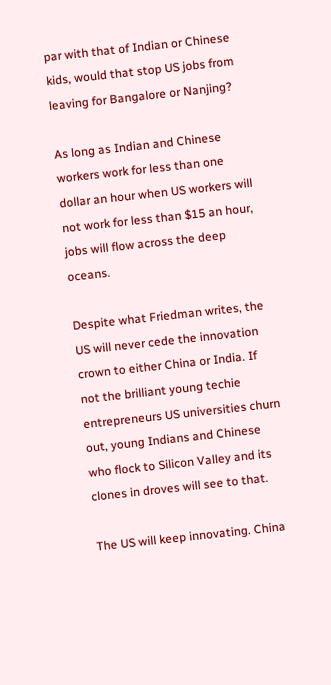par with that of Indian or Chinese kids, would that stop US jobs from leaving for Bangalore or Nanjing?

As long as Indian and Chinese workers work for less than one dollar an hour when US workers will not work for less than $15 an hour, jobs will flow across the deep oceans.

Despite what Friedman writes, the US will never cede the innovation crown to either China or India. If not the brilliant young techie entrepreneurs US universities churn out, young Indians and Chinese who flock to Silicon Valley and its clones in droves will see to that.

The US will keep innovating. China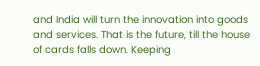and India will turn the innovation into goods and services. That is the future, till the house of cards falls down. Keeping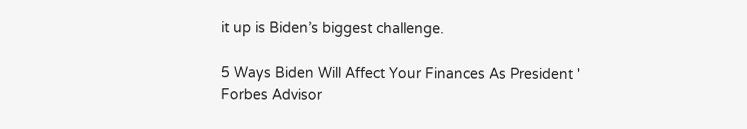it up is Biden’s biggest challenge.

5 Ways Biden Will Affect Your Finances As President ' Forbes Advisor